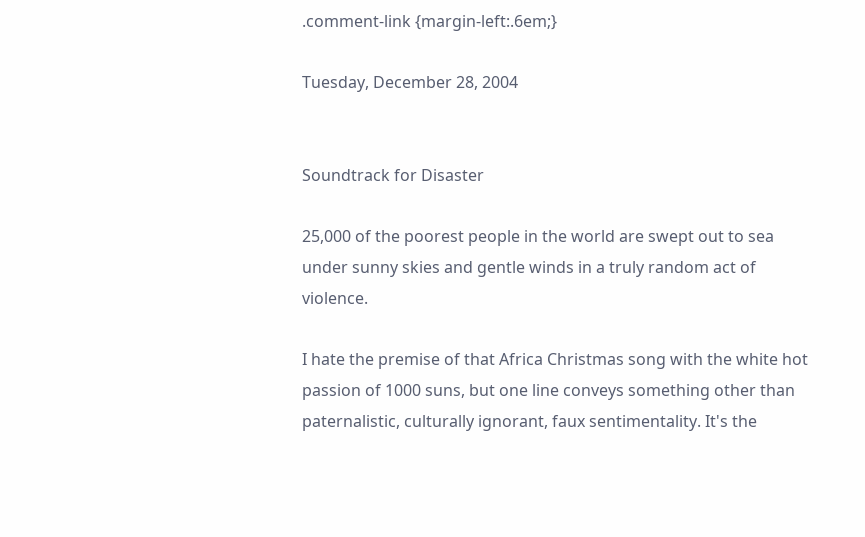.comment-link {margin-left:.6em;}

Tuesday, December 28, 2004


Soundtrack for Disaster

25,000 of the poorest people in the world are swept out to sea under sunny skies and gentle winds in a truly random act of violence.

I hate the premise of that Africa Christmas song with the white hot passion of 1000 suns, but one line conveys something other than paternalistic, culturally ignorant, faux sentimentality. It's the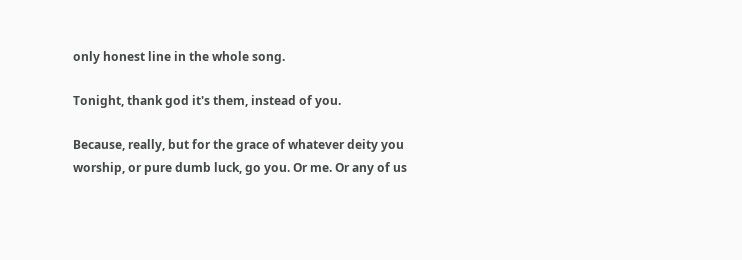only honest line in the whole song.

Tonight, thank god it's them, instead of you.

Because, really, but for the grace of whatever deity you worship, or pure dumb luck, go you. Or me. Or any of us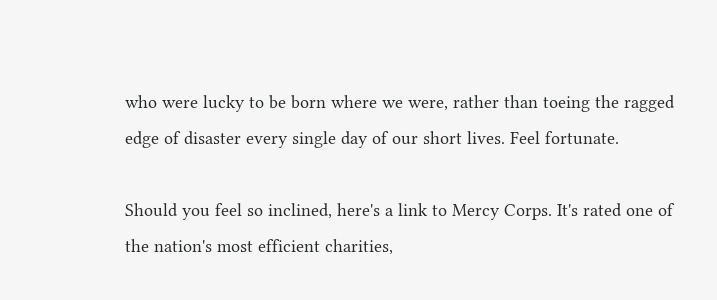who were lucky to be born where we were, rather than toeing the ragged edge of disaster every single day of our short lives. Feel fortunate.

Should you feel so inclined, here's a link to Mercy Corps. It's rated one of the nation's most efficient charities,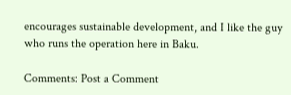encourages sustainable development, and I like the guy who runs the operation here in Baku.

Comments: Post a Comment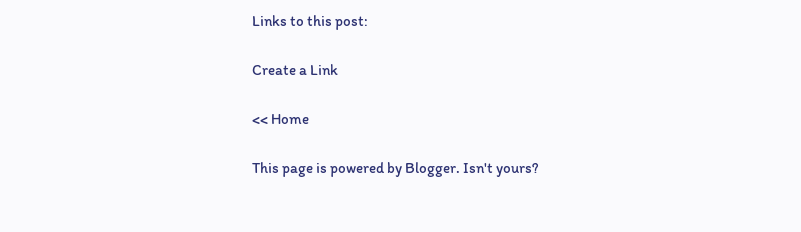Links to this post:

Create a Link

<< Home

This page is powered by Blogger. Isn't yours?